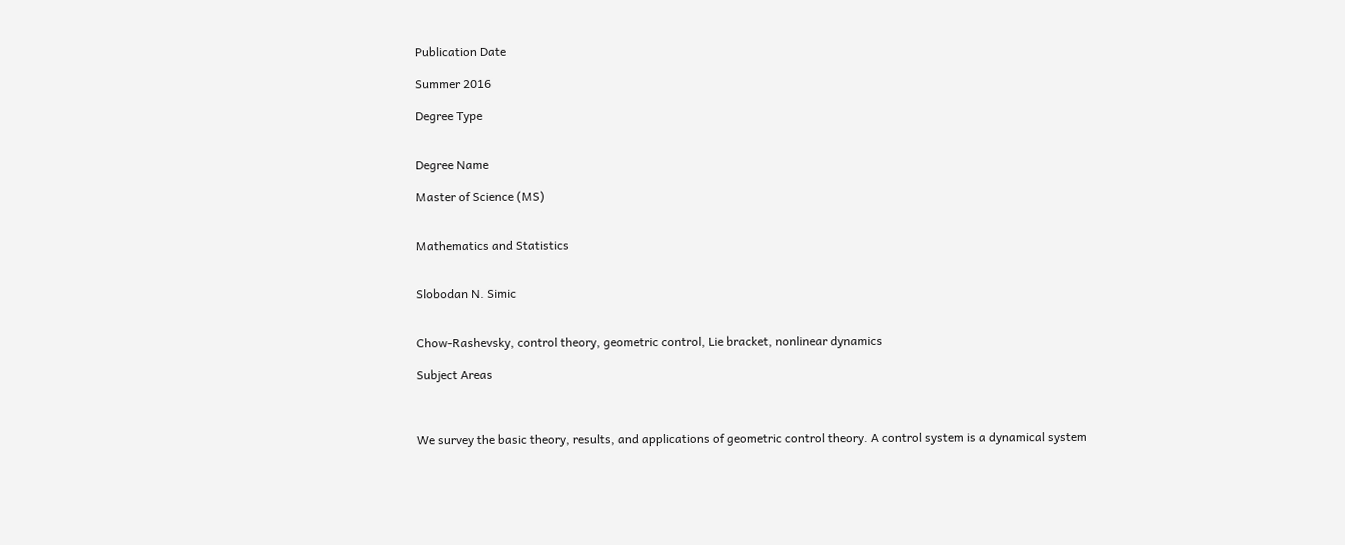Publication Date

Summer 2016

Degree Type


Degree Name

Master of Science (MS)


Mathematics and Statistics


Slobodan N. Simic


Chow-Rashevsky, control theory, geometric control, Lie bracket, nonlinear dynamics

Subject Areas



We survey the basic theory, results, and applications of geometric control theory. A control system is a dynamical system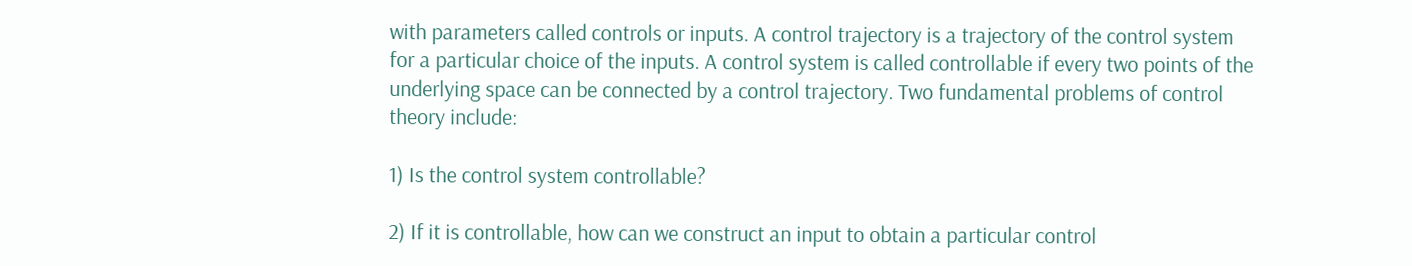with parameters called controls or inputs. A control trajectory is a trajectory of the control system for a particular choice of the inputs. A control system is called controllable if every two points of the underlying space can be connected by a control trajectory. Two fundamental problems of control theory include:

1) Is the control system controllable?

2) If it is controllable, how can we construct an input to obtain a particular control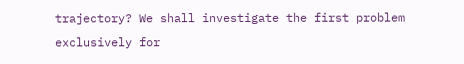trajectory? We shall investigate the first problem exclusively for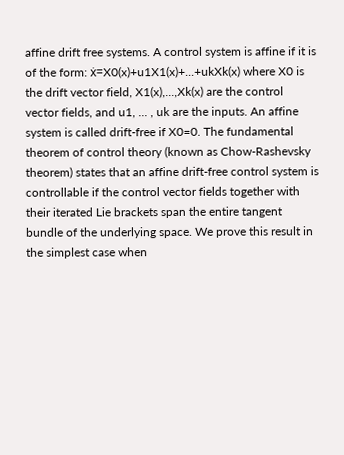affine drift free systems. A control system is affine if it is of the form: ẋ=X0(x)+u1X1(x)+...+ukXk(x) where X0 is the drift vector field, X1(x),...,Xk(x) are the control vector fields, and u1, ... , uk are the inputs. An affine system is called drift-free if X0=0. The fundamental theorem of control theory (known as Chow-Rashevsky theorem) states that an affine drift-free control system is controllable if the control vector fields together with their iterated Lie brackets span the entire tangent bundle of the underlying space. We prove this result in the simplest case when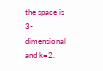the space is 3-dimensional and k=2.